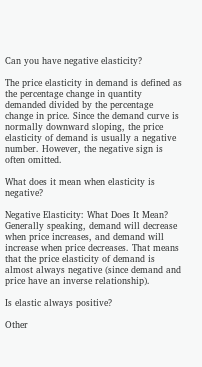Can you have negative elasticity?

The price elasticity in demand is defined as the percentage change in quantity demanded divided by the percentage change in price. Since the demand curve is normally downward sloping, the price elasticity of demand is usually a negative number. However, the negative sign is often omitted.

What does it mean when elasticity is negative?

Negative Elasticity: What Does It Mean? Generally speaking, demand will decrease when price increases, and demand will increase when price decreases. That means that the price elasticity of demand is almost always negative (since demand and price have an inverse relationship).

Is elastic always positive?

Other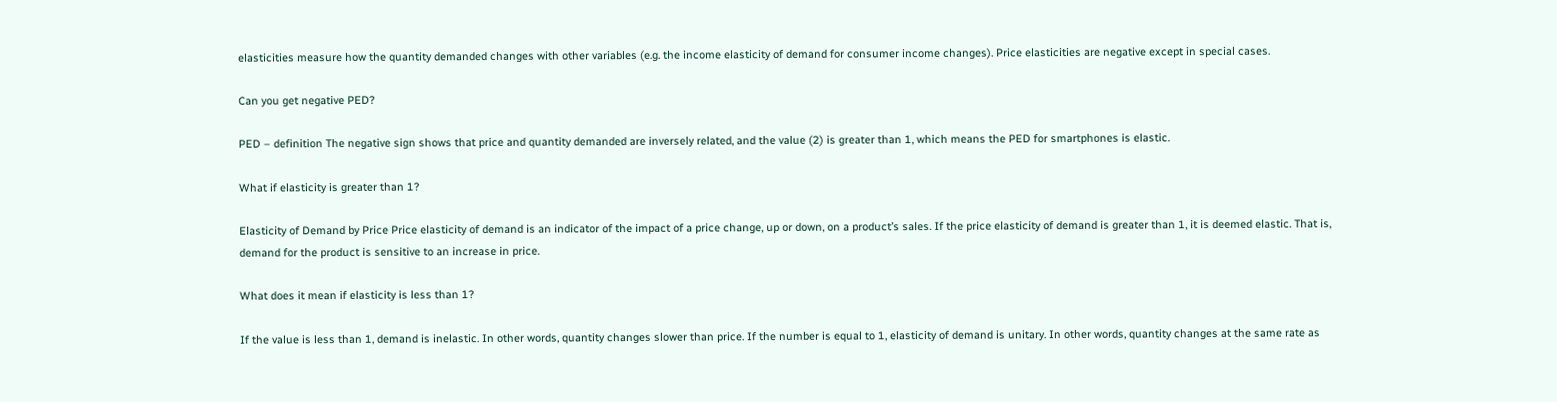elasticities measure how the quantity demanded changes with other variables (e.g. the income elasticity of demand for consumer income changes). Price elasticities are negative except in special cases.

Can you get negative PED?

PED – definition The negative sign shows that price and quantity demanded are inversely related, and the value (2) is greater than 1, which means the PED for smartphones is elastic.

What if elasticity is greater than 1?

Elasticity of Demand by Price Price elasticity of demand is an indicator of the impact of a price change, up or down, on a product’s sales. If the price elasticity of demand is greater than 1, it is deemed elastic. That is, demand for the product is sensitive to an increase in price.

What does it mean if elasticity is less than 1?

If the value is less than 1, demand is inelastic. In other words, quantity changes slower than price. If the number is equal to 1, elasticity of demand is unitary. In other words, quantity changes at the same rate as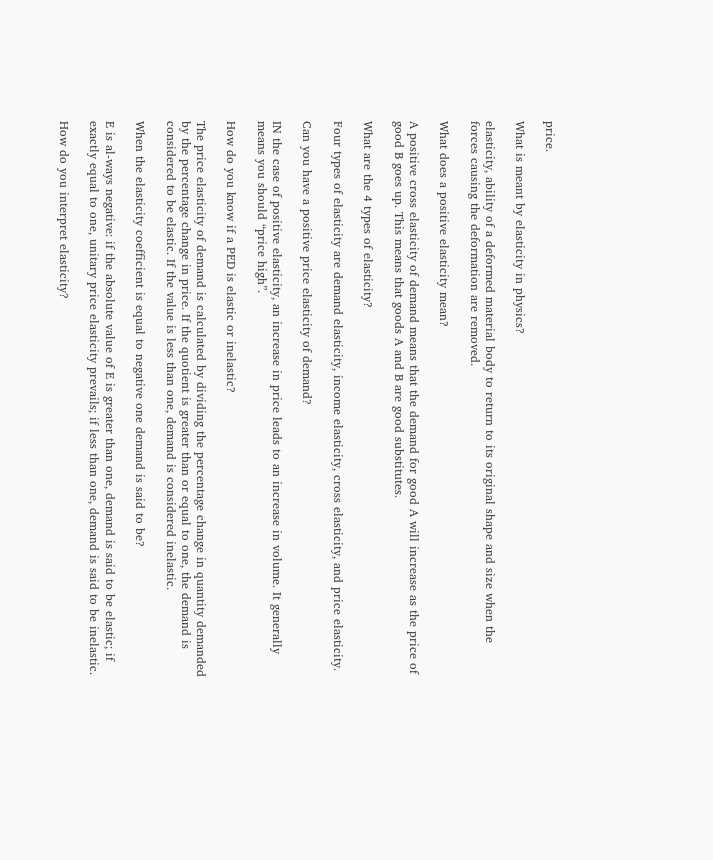price.

What is meant by elasticity in physics?

elasticity, ability of a deformed material body to return to its original shape and size when the forces causing the deformation are removed.

What does a positive elasticity mean?

A positive cross elasticity of demand means that the demand for good A will increase as the price of good B goes up. This means that goods A and B are good substitutes.

What are the 4 types of elasticity?

Four types of elasticity are demand elasticity, income elasticity, cross elasticity, and price elasticity.

Can you have a positive price elasticity of demand?

IN the case of positive elasticity, an increase in price leads to an increase in volume. It generally means you should “price high”.

How do you know if a PED is elastic or inelastic?

The price elasticity of demand is calculated by dividing the percentage change in quantity demanded by the percentage change in price. If the quotient is greater than or equal to one, the demand is considered to be elastic. If the value is less than one, demand is considered inelastic.

When the elasticity coefficient is equal to negative one demand is said to be?

E is al-ways negative: if the absolute value of E is greater than one, demand is said to be elastic; if exactly equal to one, unitary price elasticity prevails; if less than one, demand is said to be inelastic.

How do you interpret elasticity?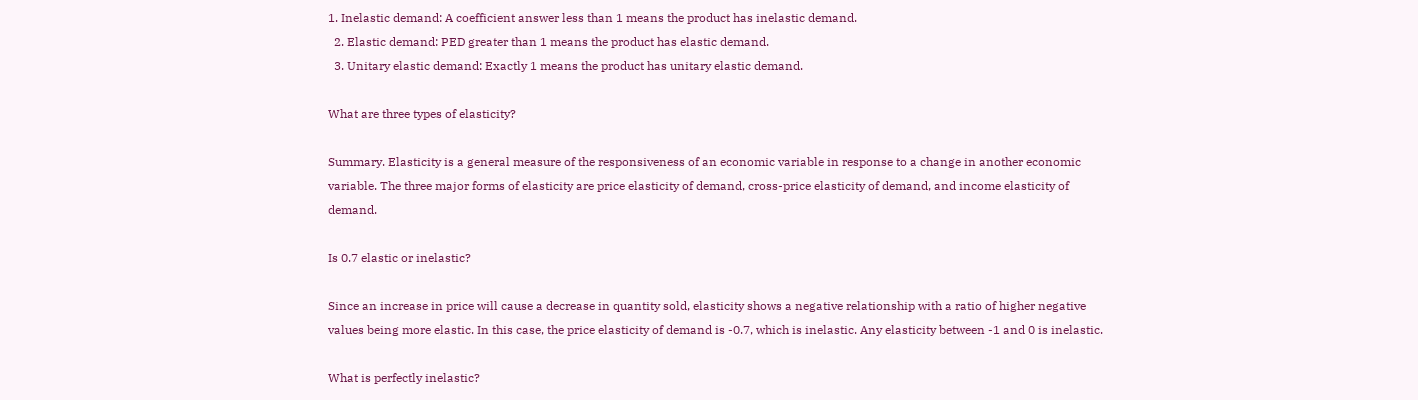1. Inelastic demand: A coefficient answer less than 1 means the product has inelastic demand.
  2. Elastic demand: PED greater than 1 means the product has elastic demand.
  3. Unitary elastic demand: Exactly 1 means the product has unitary elastic demand.

What are three types of elasticity?

Summary. Elasticity is a general measure of the responsiveness of an economic variable in response to a change in another economic variable. The three major forms of elasticity are price elasticity of demand, cross-price elasticity of demand, and income elasticity of demand.

Is 0.7 elastic or inelastic?

Since an increase in price will cause a decrease in quantity sold, elasticity shows a negative relationship with a ratio of higher negative values being more elastic. In this case, the price elasticity of demand is -0.7, which is inelastic. Any elasticity between -1 and 0 is inelastic.

What is perfectly inelastic?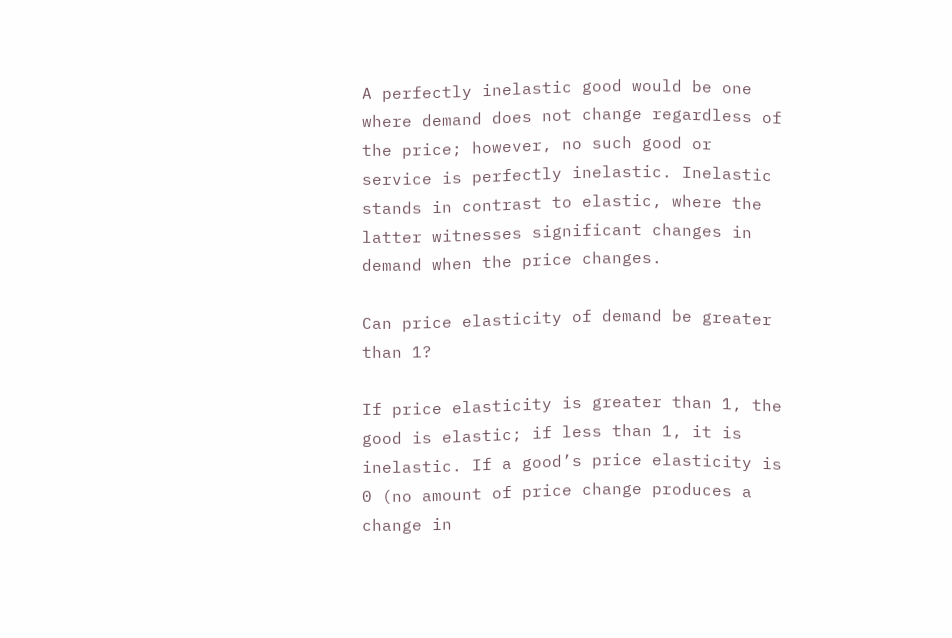A perfectly inelastic good would be one where demand does not change regardless of the price; however, no such good or service is perfectly inelastic. Inelastic stands in contrast to elastic, where the latter witnesses significant changes in demand when the price changes.

Can price elasticity of demand be greater than 1?

If price elasticity is greater than 1, the good is elastic; if less than 1, it is inelastic. If a good’s price elasticity is 0 (no amount of price change produces a change in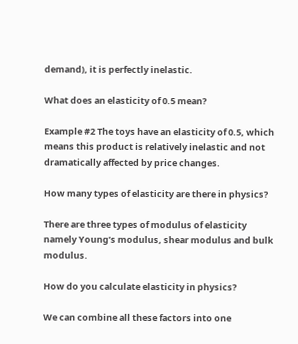demand), it is perfectly inelastic.

What does an elasticity of 0.5 mean?

Example #2 The toys have an elasticity of 0.5, which means this product is relatively inelastic and not dramatically affected by price changes.

How many types of elasticity are there in physics?

There are three types of modulus of elasticity namely Young’s modulus, shear modulus and bulk modulus.

How do you calculate elasticity in physics?

We can combine all these factors into one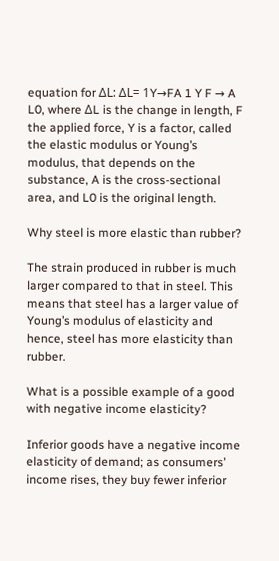equation for ΔL: ΔL= 1Y→FA 1 Y F → A L0, where ΔL is the change in length, F the applied force, Y is a factor, called the elastic modulus or Young’s modulus, that depends on the substance, A is the cross-sectional area, and L0 is the original length.

Why steel is more elastic than rubber?

The strain produced in rubber is much larger compared to that in steel. This means that steel has a larger value of Young’s modulus of elasticity and hence, steel has more elasticity than rubber.

What is a possible example of a good with negative income elasticity?

Inferior goods have a negative income elasticity of demand; as consumers’ income rises, they buy fewer inferior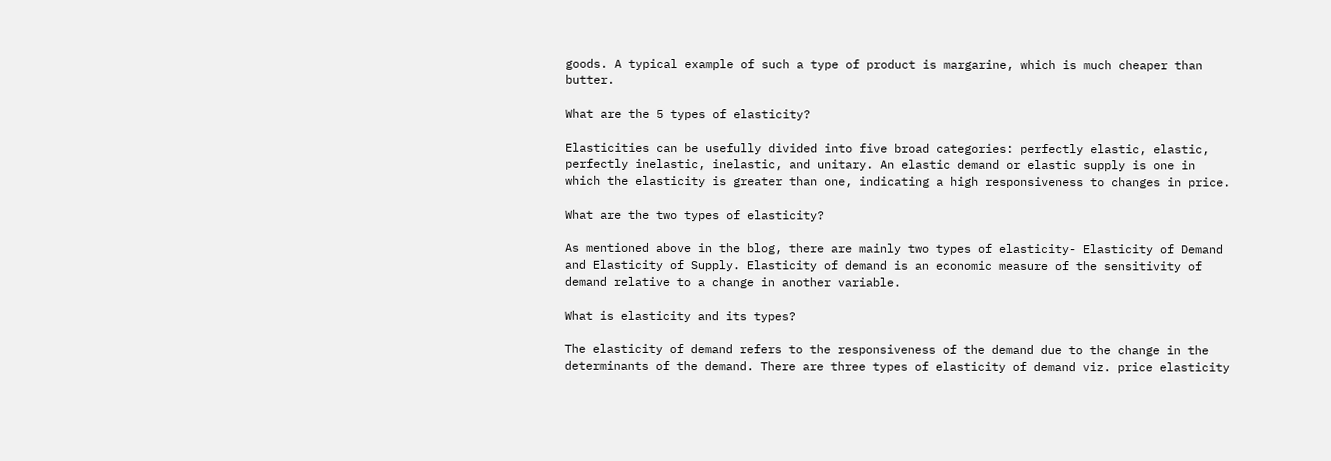goods. A typical example of such a type of product is margarine, which is much cheaper than butter.

What are the 5 types of elasticity?

Elasticities can be usefully divided into five broad categories: perfectly elastic, elastic, perfectly inelastic, inelastic, and unitary. An elastic demand or elastic supply is one in which the elasticity is greater than one, indicating a high responsiveness to changes in price.

What are the two types of elasticity?

As mentioned above in the blog, there are mainly two types of elasticity- Elasticity of Demand and Elasticity of Supply. Elasticity of demand is an economic measure of the sensitivity of demand relative to a change in another variable.

What is elasticity and its types?

The elasticity of demand refers to the responsiveness of the demand due to the change in the determinants of the demand. There are three types of elasticity of demand viz. price elasticity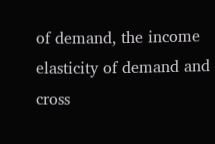of demand, the income elasticity of demand and cross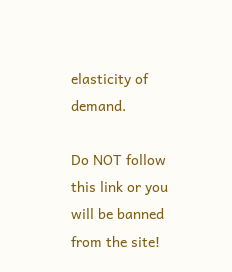elasticity of demand.

Do NOT follow this link or you will be banned from the site!